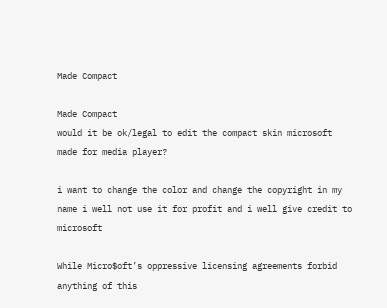Made Compact

Made Compact
would it be ok/legal to edit the compact skin microsoft made for media player?

i want to change the color and change the copyright in my name i well not use it for profit and i well give credit to microsoft

While Micro$oft’s oppressive licensing agreements forbid anything of this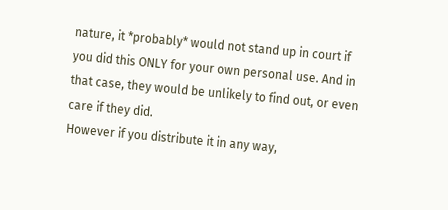nature, it *probably* would not stand up in court if you did this ONLY for your own personal use. And in that case, they would be unlikely to find out, or even care if they did.
However if you distribute it in any way,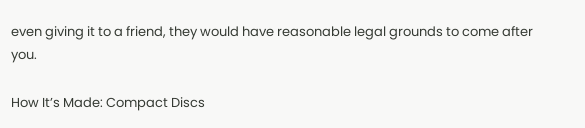even giving it to a friend, they would have reasonable legal grounds to come after you.

How It’s Made: Compact Discs